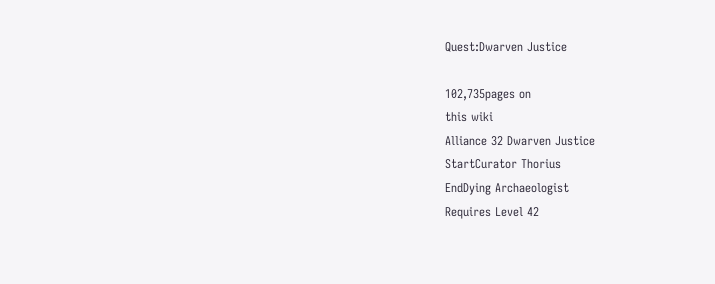Quest:Dwarven Justice

102,735pages on
this wiki
Alliance 32 Dwarven Justice
StartCurator Thorius
EndDying Archaeologist
Requires Level 42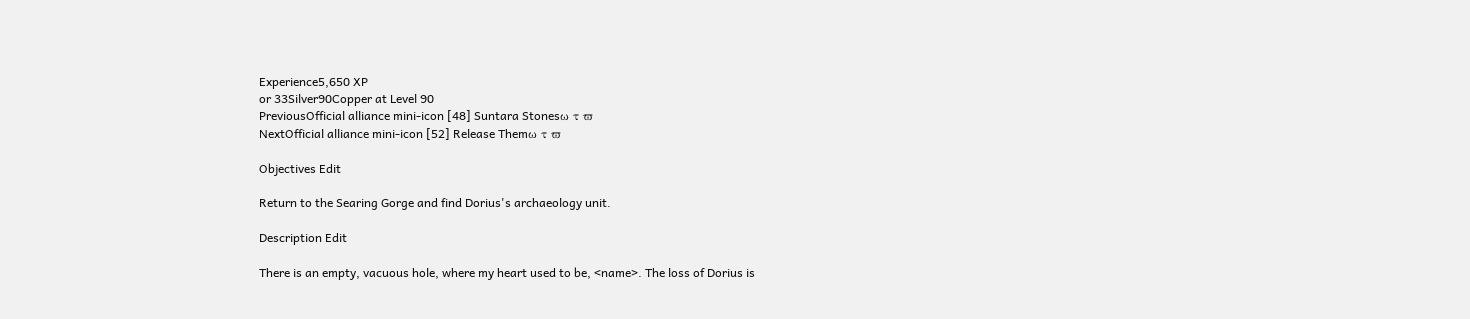Experience5,650 XP
or 33Silver90Copper at Level 90
PreviousOfficial alliance mini-icon [48] Suntara Stonesω τ ϖ
NextOfficial alliance mini-icon [52] Release Themω τ ϖ

Objectives Edit

Return to the Searing Gorge and find Dorius's archaeology unit.

Description Edit

There is an empty, vacuous hole, where my heart used to be, <name>. The loss of Dorius is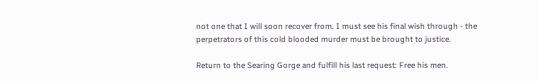not one that I will soon recover from. I must see his final wish through - the perpetrators of this cold blooded murder must be brought to justice.

Return to the Searing Gorge and fulfill his last request: Free his men.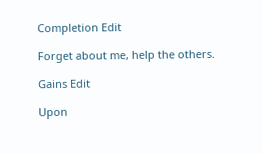Completion Edit

Forget about me, help the others.

Gains Edit

Upon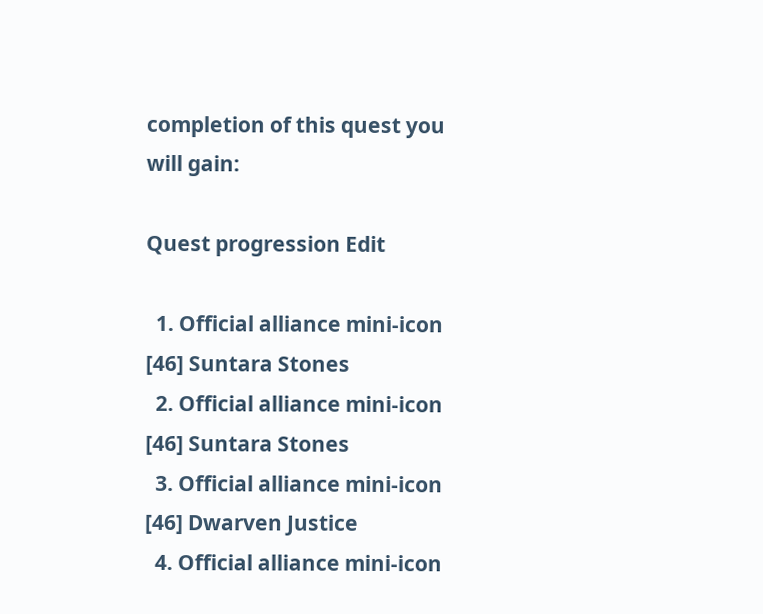completion of this quest you will gain:

Quest progression Edit

  1. Official alliance mini-icon [46] Suntara Stones
  2. Official alliance mini-icon [46] Suntara Stones
  3. Official alliance mini-icon [46] Dwarven Justice
  4. Official alliance mini-icon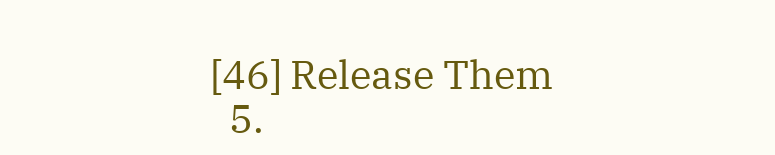[46] Release Them
  5.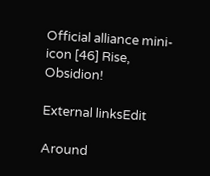Official alliance mini-icon [46] Rise, Obsidion!

External linksEdit

Around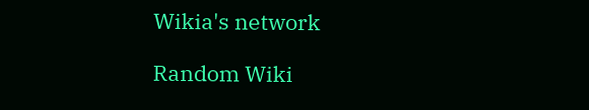Wikia's network

Random Wiki